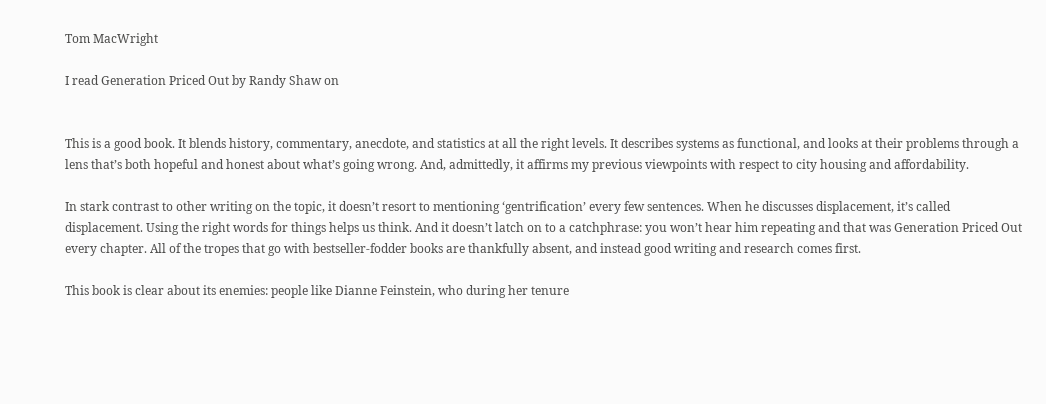Tom MacWright

I read Generation Priced Out by Randy Shaw on


This is a good book. It blends history, commentary, anecdote, and statistics at all the right levels. It describes systems as functional, and looks at their problems through a lens that’s both hopeful and honest about what’s going wrong. And, admittedly, it affirms my previous viewpoints with respect to city housing and affordability.

In stark contrast to other writing on the topic, it doesn’t resort to mentioning ‘gentrification’ every few sentences. When he discusses displacement, it’s called displacement. Using the right words for things helps us think. And it doesn’t latch on to a catchphrase: you won’t hear him repeating and that was Generation Priced Out every chapter. All of the tropes that go with bestseller-fodder books are thankfully absent, and instead good writing and research comes first.

This book is clear about its enemies: people like Dianne Feinstein, who during her tenure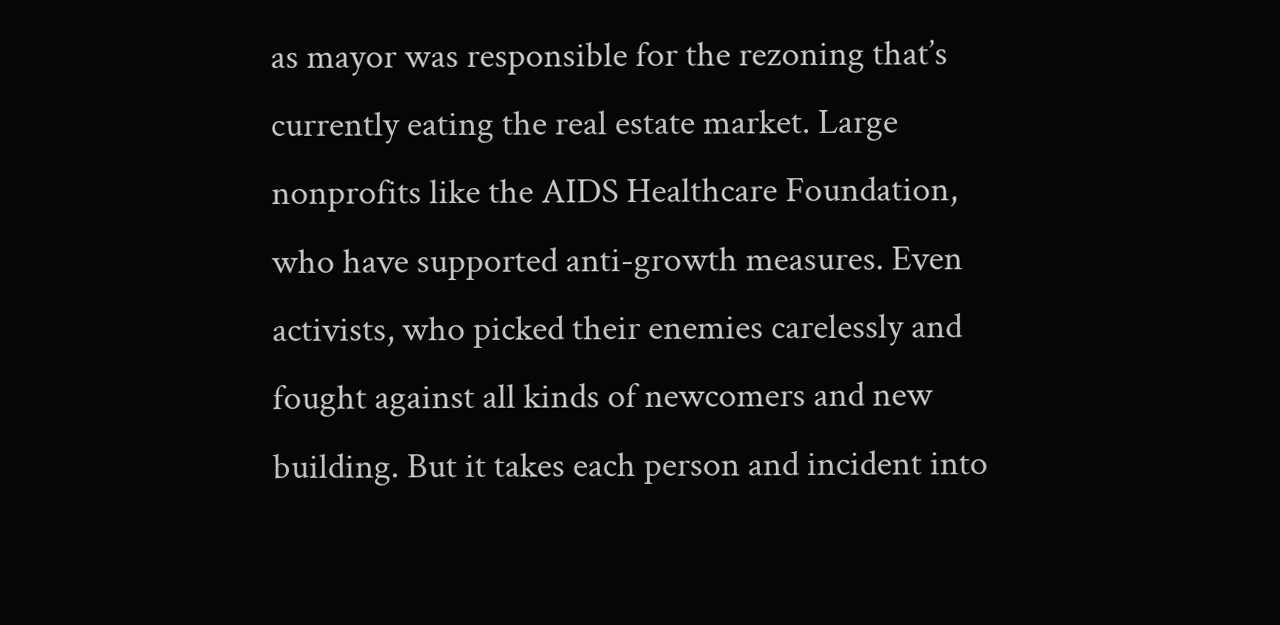as mayor was responsible for the rezoning that’s currently eating the real estate market. Large nonprofits like the AIDS Healthcare Foundation, who have supported anti-growth measures. Even activists, who picked their enemies carelessly and fought against all kinds of newcomers and new building. But it takes each person and incident into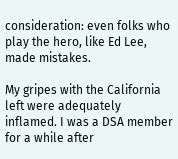consideration: even folks who play the hero, like Ed Lee, made mistakes.

My gripes with the California left were adequately inflamed. I was a DSA member for a while after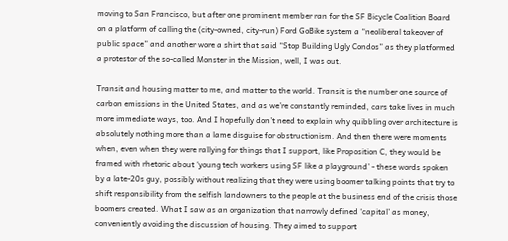moving to San Francisco, but after one prominent member ran for the SF Bicycle Coalition Board on a platform of calling the (city-owned, city-run) Ford GoBike system a “neoliberal takeover of public space” and another wore a shirt that said “Stop Building Ugly Condos” as they platformed a protestor of the so-called Monster in the Mission, well, I was out.

Transit and housing matter to me, and matter to the world. Transit is the number one source of carbon emissions in the United States, and as we’re constantly reminded, cars take lives in much more immediate ways, too. And I hopefully don’t need to explain why quibbling over architecture is absolutely nothing more than a lame disguise for obstructionism. And then there were moments when, even when they were rallying for things that I support, like Proposition C, they would be framed with rhetoric about ‘young tech workers using SF like a playground’ - these words spoken by a late-20s guy, possibly without realizing that they were using boomer talking points that try to shift responsibility from the selfish landowners to the people at the business end of the crisis those boomers created. What I saw as an organization that narrowly defined ‘capital’ as money, conveniently avoiding the discussion of housing. They aimed to support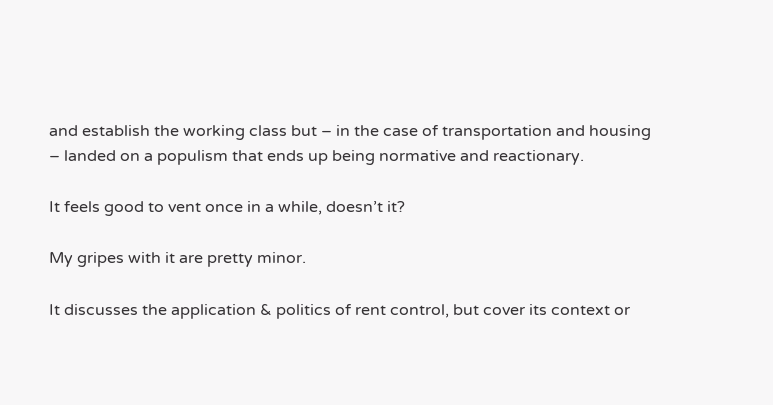and establish the working class but – in the case of transportation and housing – landed on a populism that ends up being normative and reactionary.

It feels good to vent once in a while, doesn’t it?

My gripes with it are pretty minor.

It discusses the application & politics of rent control, but cover its context or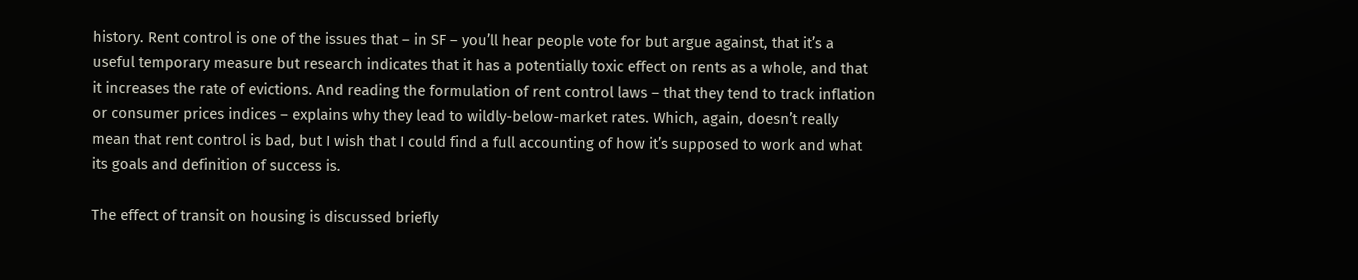history. Rent control is one of the issues that – in SF – you’ll hear people vote for but argue against, that it’s a useful temporary measure but research indicates that it has a potentially toxic effect on rents as a whole, and that it increases the rate of evictions. And reading the formulation of rent control laws – that they tend to track inflation or consumer prices indices – explains why they lead to wildly-below-market rates. Which, again, doesn’t really mean that rent control is bad, but I wish that I could find a full accounting of how it’s supposed to work and what its goals and definition of success is.

The effect of transit on housing is discussed briefly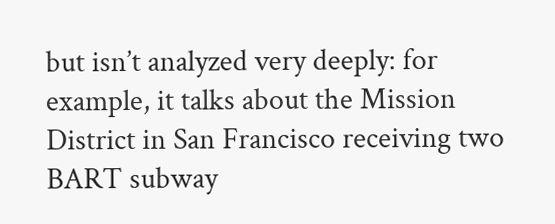but isn’t analyzed very deeply: for example, it talks about the Mission District in San Francisco receiving two BART subway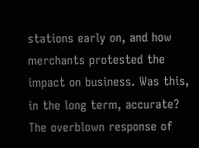stations early on, and how merchants protested the impact on business. Was this, in the long term, accurate? The overblown response of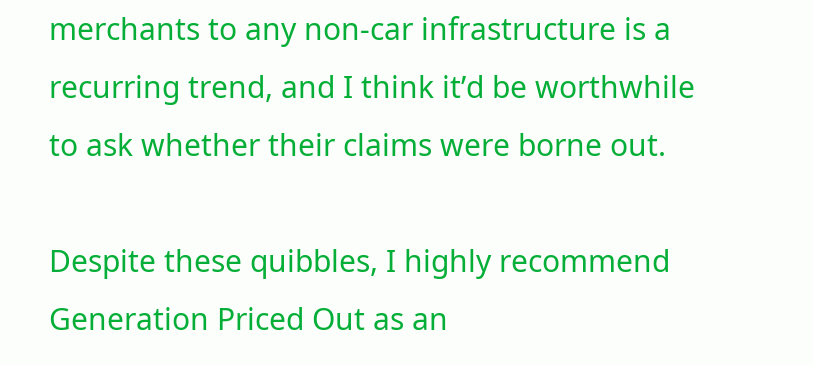merchants to any non-car infrastructure is a recurring trend, and I think it’d be worthwhile to ask whether their claims were borne out.

Despite these quibbles, I highly recommend Generation Priced Out as an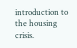introduction to the housing crisis.